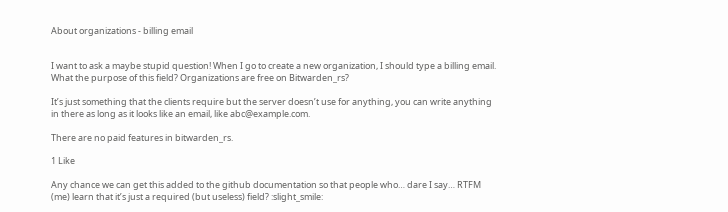About organizations - billing email


I want to ask a maybe stupid question! When I go to create a new organization, I should type a billing email. What the purpose of this field? Organizations are free on Bitwarden_rs?

It’s just something that the clients require but the server doesn’t use for anything, you can write anything in there as long as it looks like an email, like abc@example.com.

There are no paid features in bitwarden_rs.

1 Like

Any chance we can get this added to the github documentation so that people who… dare I say… RTFM (me) learn that it’s just a required (but useless) field? :slight_smile: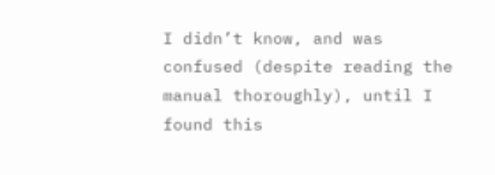I didn’t know, and was confused (despite reading the manual thoroughly), until I found this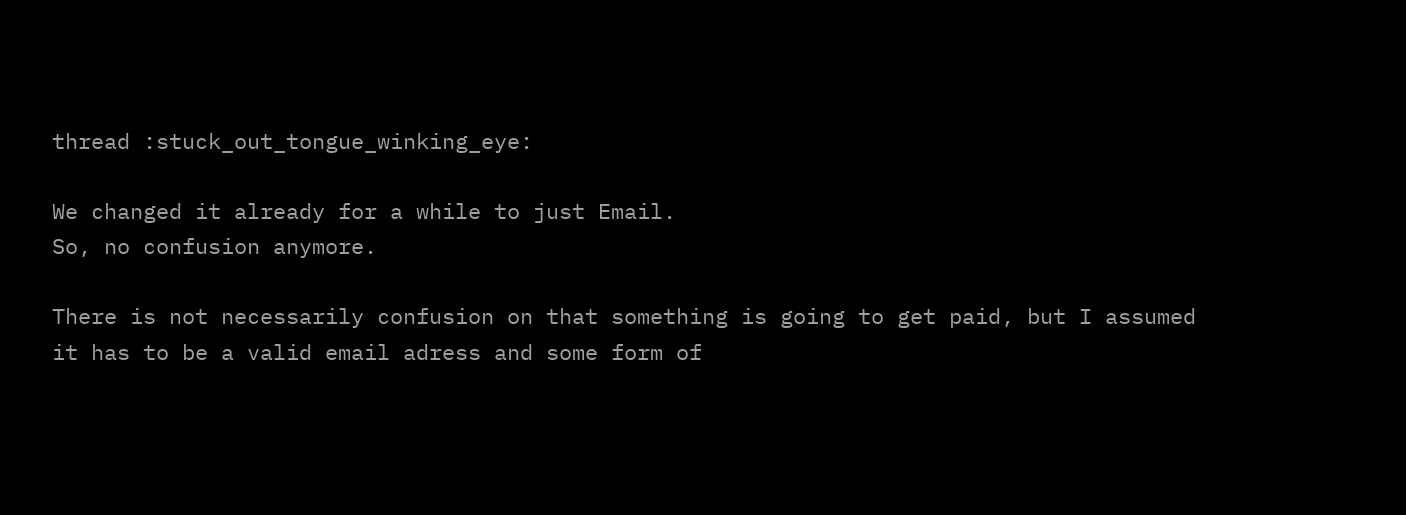thread :stuck_out_tongue_winking_eye:

We changed it already for a while to just Email.
So, no confusion anymore.

There is not necessarily confusion on that something is going to get paid, but I assumed it has to be a valid email adress and some form of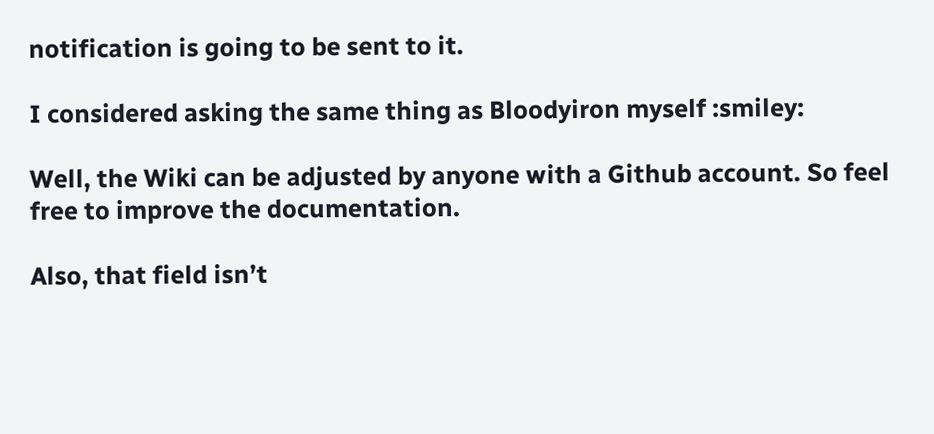notification is going to be sent to it.

I considered asking the same thing as Bloodyiron myself :smiley:

Well, the Wiki can be adjusted by anyone with a Github account. So feel free to improve the documentation.

Also, that field isn’t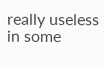really useless in some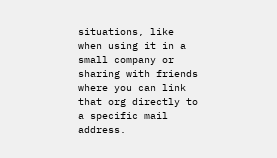situations, like when using it in a small company or sharing with friends where you can link that org directly to a specific mail address.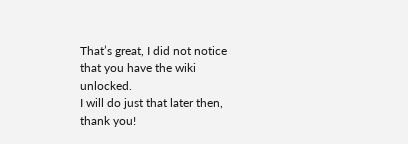That’s great, I did not notice that you have the wiki unlocked.
I will do just that later then, thank you!